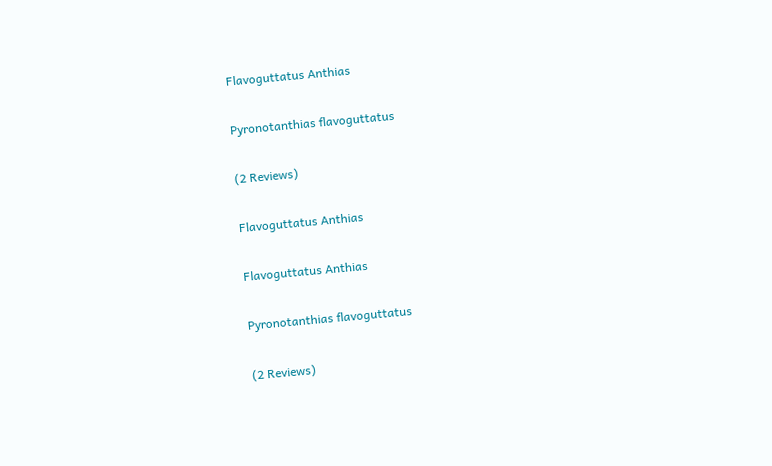Flavoguttatus Anthias

Pyronotanthias flavoguttatus

(2 Reviews)

Flavoguttatus Anthias

Flavoguttatus Anthias

Pyronotanthias flavoguttatus

(2 Reviews)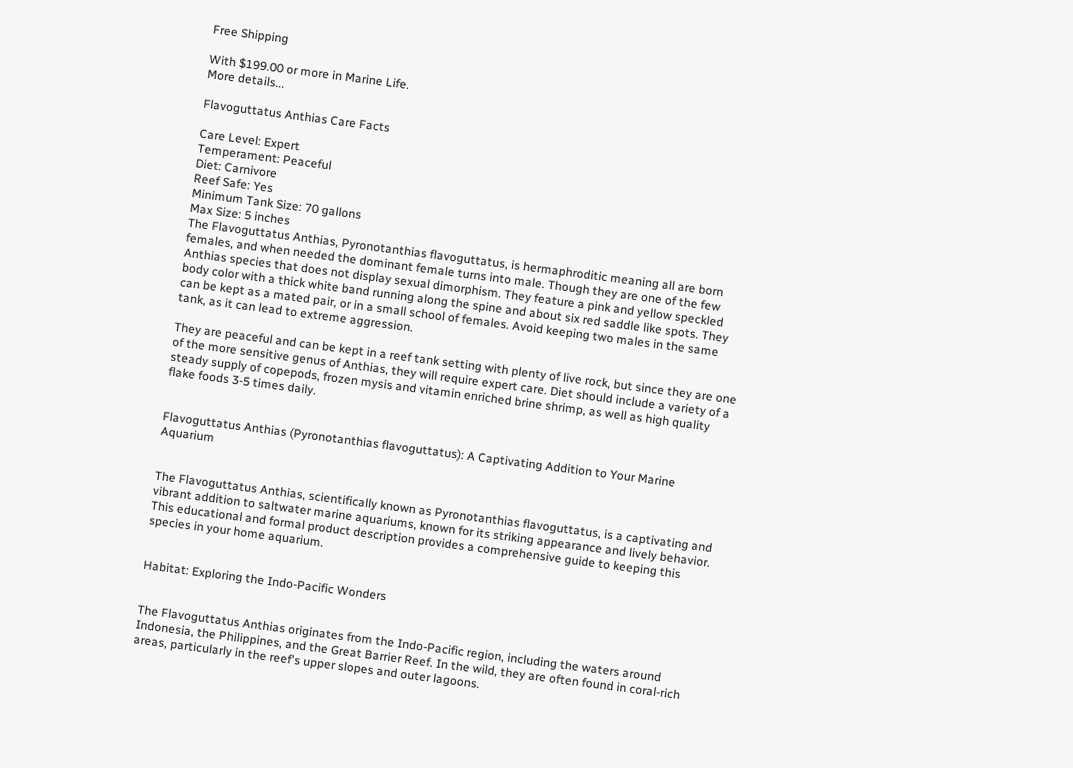Free Shipping

With $199.00 or more in Marine Life.
More details...

Flavoguttatus Anthias Care Facts

Care Level: Expert
Temperament: Peaceful
Diet: Carnivore
Reef Safe: Yes
Minimum Tank Size: 70 gallons
Max Size: 5 inches
The Flavoguttatus Anthias, Pyronotanthias flavoguttatus, is hermaphroditic meaning all are born females, and when needed the dominant female turns into male. Though they are one of the few Anthias species that does not display sexual dimorphism. They feature a pink and yellow speckled body color with a thick white band running along the spine and about six red saddle like spots. They can be kept as a mated pair, or in a small school of females. Avoid keeping two males in the same tank, as it can lead to extreme aggression.

They are peaceful and can be kept in a reef tank setting with plenty of live rock, but since they are one of the more sensitive genus of Anthias, they will require expert care. Diet should include a variety of a steady supply of copepods, frozen mysis and vitamin enriched brine shrimp, as well as high quality flake foods 3-5 times daily.


Flavoguttatus Anthias (Pyronotanthias flavoguttatus): A Captivating Addition to Your Marine Aquarium


The Flavoguttatus Anthias, scientifically known as Pyronotanthias flavoguttatus, is a captivating and vibrant addition to saltwater marine aquariums, known for its striking appearance and lively behavior. This educational and formal product description provides a comprehensive guide to keeping this species in your home aquarium.


Habitat: Exploring the Indo-Pacific Wonders


The Flavoguttatus Anthias originates from the Indo-Pacific region, including the waters around Indonesia, the Philippines, and the Great Barrier Reef. In the wild, they are often found in coral-rich areas, particularly in the reef's upper slopes and outer lagoons.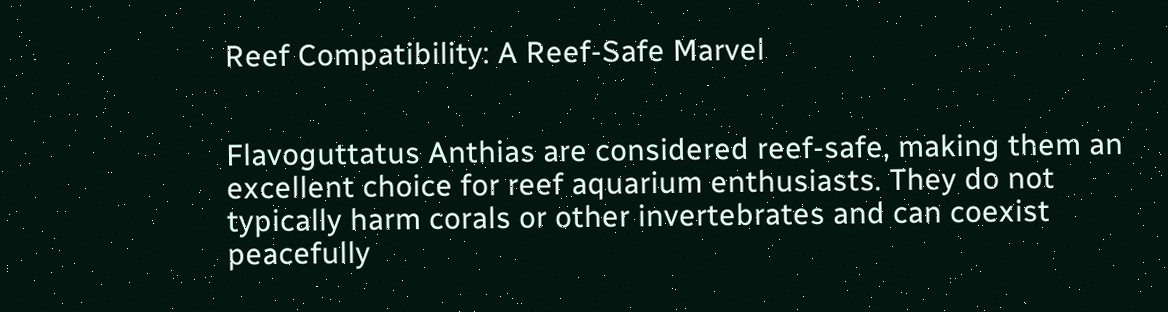Reef Compatibility: A Reef-Safe Marvel


Flavoguttatus Anthias are considered reef-safe, making them an excellent choice for reef aquarium enthusiasts. They do not typically harm corals or other invertebrates and can coexist peacefully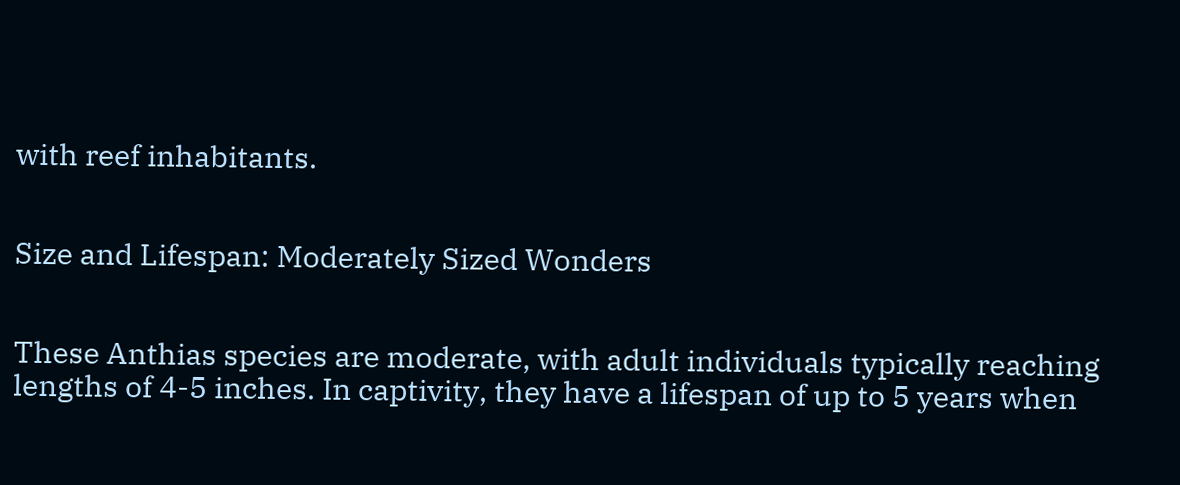with reef inhabitants.


Size and Lifespan: Moderately Sized Wonders


These Anthias species are moderate, with adult individuals typically reaching lengths of 4-5 inches. In captivity, they have a lifespan of up to 5 years when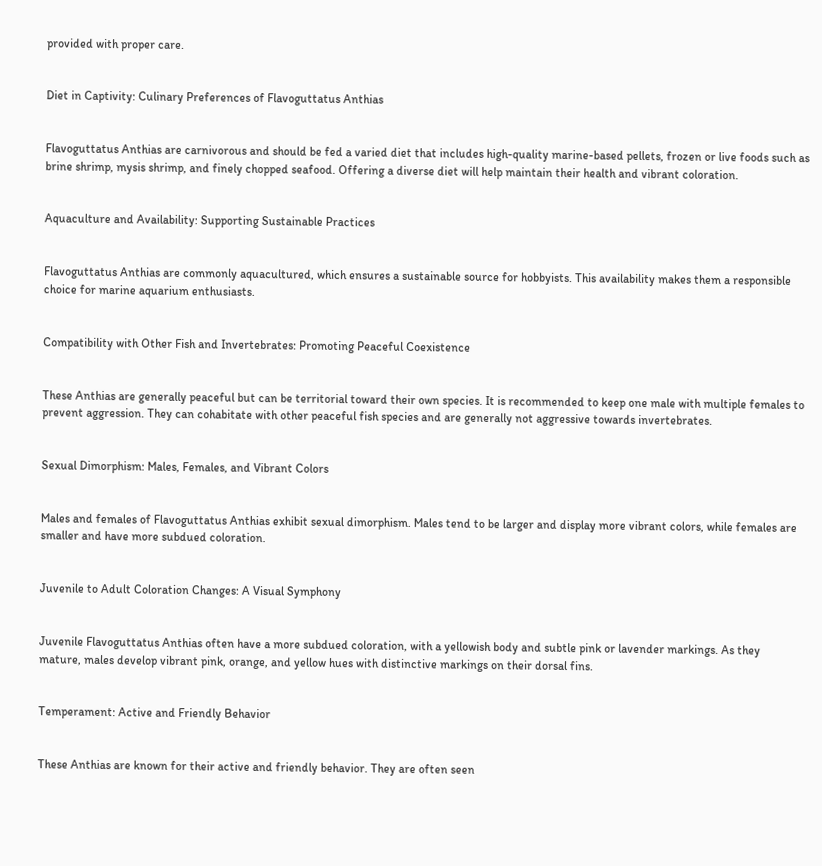provided with proper care.


Diet in Captivity: Culinary Preferences of Flavoguttatus Anthias


Flavoguttatus Anthias are carnivorous and should be fed a varied diet that includes high-quality marine-based pellets, frozen or live foods such as brine shrimp, mysis shrimp, and finely chopped seafood. Offering a diverse diet will help maintain their health and vibrant coloration.


Aquaculture and Availability: Supporting Sustainable Practices


Flavoguttatus Anthias are commonly aquacultured, which ensures a sustainable source for hobbyists. This availability makes them a responsible choice for marine aquarium enthusiasts.


Compatibility with Other Fish and Invertebrates: Promoting Peaceful Coexistence


These Anthias are generally peaceful but can be territorial toward their own species. It is recommended to keep one male with multiple females to prevent aggression. They can cohabitate with other peaceful fish species and are generally not aggressive towards invertebrates.


Sexual Dimorphism: Males, Females, and Vibrant Colors


Males and females of Flavoguttatus Anthias exhibit sexual dimorphism. Males tend to be larger and display more vibrant colors, while females are smaller and have more subdued coloration.


Juvenile to Adult Coloration Changes: A Visual Symphony


Juvenile Flavoguttatus Anthias often have a more subdued coloration, with a yellowish body and subtle pink or lavender markings. As they mature, males develop vibrant pink, orange, and yellow hues with distinctive markings on their dorsal fins.


Temperament: Active and Friendly Behavior


These Anthias are known for their active and friendly behavior. They are often seen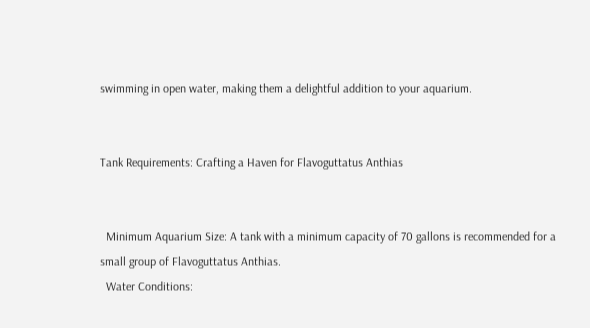swimming in open water, making them a delightful addition to your aquarium.


Tank Requirements: Crafting a Haven for Flavoguttatus Anthias


  Minimum Aquarium Size: A tank with a minimum capacity of 70 gallons is recommended for a small group of Flavoguttatus Anthias.
  Water Conditions: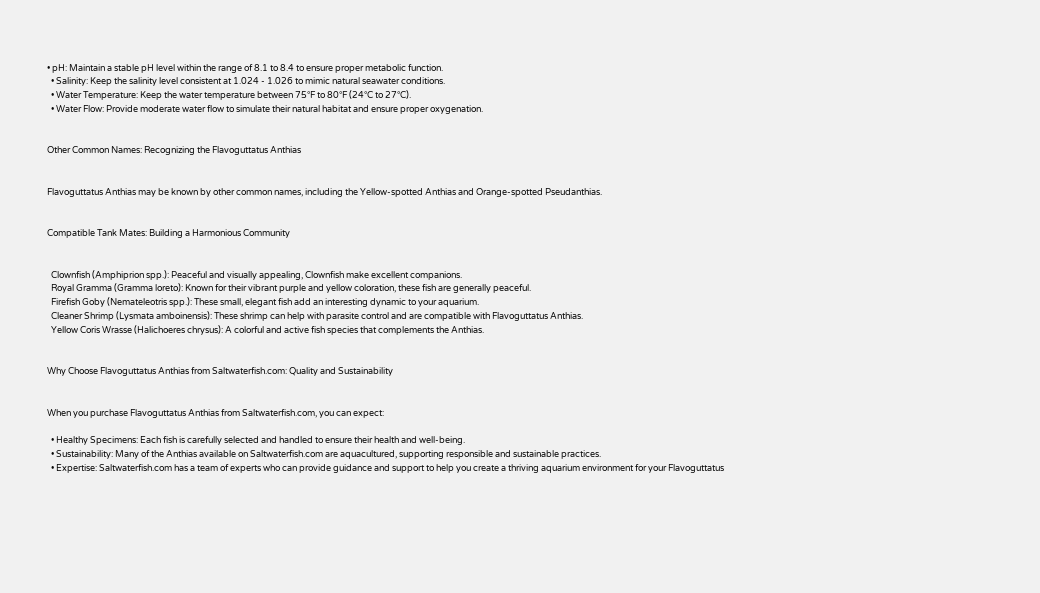• pH: Maintain a stable pH level within the range of 8.1 to 8.4 to ensure proper metabolic function.
  • Salinity: Keep the salinity level consistent at 1.024 - 1.026 to mimic natural seawater conditions.
  • Water Temperature: Keep the water temperature between 75°F to 80°F (24°C to 27°C).
  • Water Flow: Provide moderate water flow to simulate their natural habitat and ensure proper oxygenation.


Other Common Names: Recognizing the Flavoguttatus Anthias


Flavoguttatus Anthias may be known by other common names, including the Yellow-spotted Anthias and Orange-spotted Pseudanthias.


Compatible Tank Mates: Building a Harmonious Community


  Clownfish (Amphiprion spp.): Peaceful and visually appealing, Clownfish make excellent companions.
  Royal Gramma (Gramma loreto): Known for their vibrant purple and yellow coloration, these fish are generally peaceful.
  Firefish Goby (Nemateleotris spp.): These small, elegant fish add an interesting dynamic to your aquarium.
  Cleaner Shrimp (Lysmata amboinensis): These shrimp can help with parasite control and are compatible with Flavoguttatus Anthias.
  Yellow Coris Wrasse (Halichoeres chrysus): A colorful and active fish species that complements the Anthias.


Why Choose Flavoguttatus Anthias from Saltwaterfish.com: Quality and Sustainability


When you purchase Flavoguttatus Anthias from Saltwaterfish.com, you can expect:

  • Healthy Specimens: Each fish is carefully selected and handled to ensure their health and well-being.
  • Sustainability: Many of the Anthias available on Saltwaterfish.com are aquacultured, supporting responsible and sustainable practices.
  • Expertise: Saltwaterfish.com has a team of experts who can provide guidance and support to help you create a thriving aquarium environment for your Flavoguttatus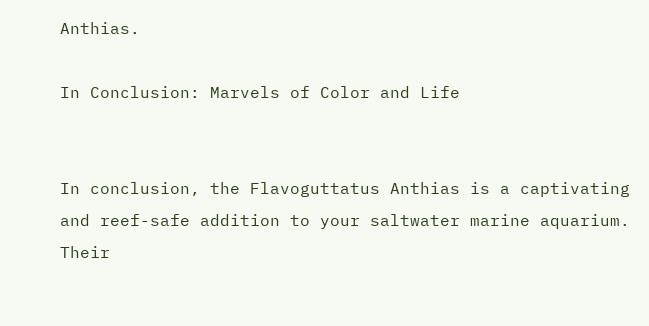Anthias.

In Conclusion: Marvels of Color and Life


In conclusion, the Flavoguttatus Anthias is a captivating and reef-safe addition to your saltwater marine aquarium. Their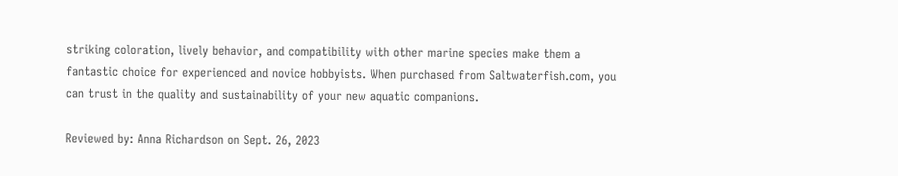striking coloration, lively behavior, and compatibility with other marine species make them a fantastic choice for experienced and novice hobbyists. When purchased from Saltwaterfish.com, you can trust in the quality and sustainability of your new aquatic companions.

Reviewed by: Anna Richardson on Sept. 26, 2023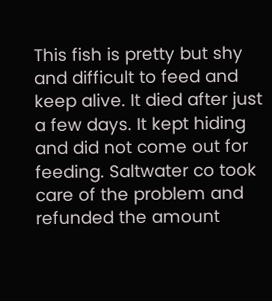This fish is pretty but shy and difficult to feed and keep alive. It died after just a few days. It kept hiding and did not come out for feeding. Saltwater co took care of the problem and refunded the amount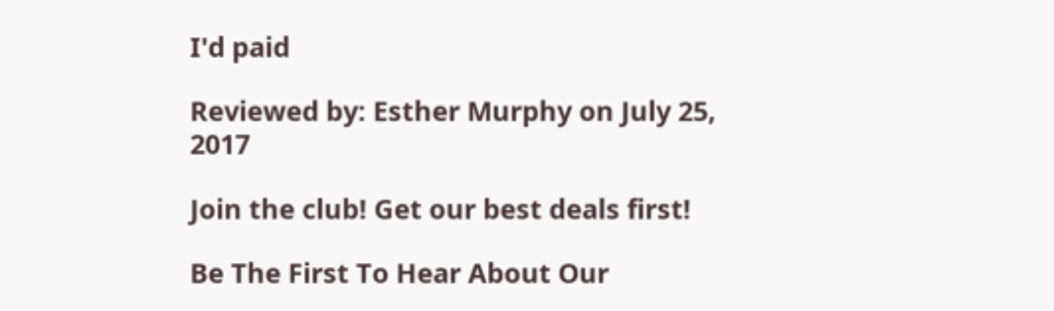I'd paid

Reviewed by: Esther Murphy on July 25, 2017

Join the club! Get our best deals first!

Be The First To Hear About Our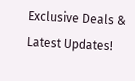Exclusive Deals & Latest Updates!